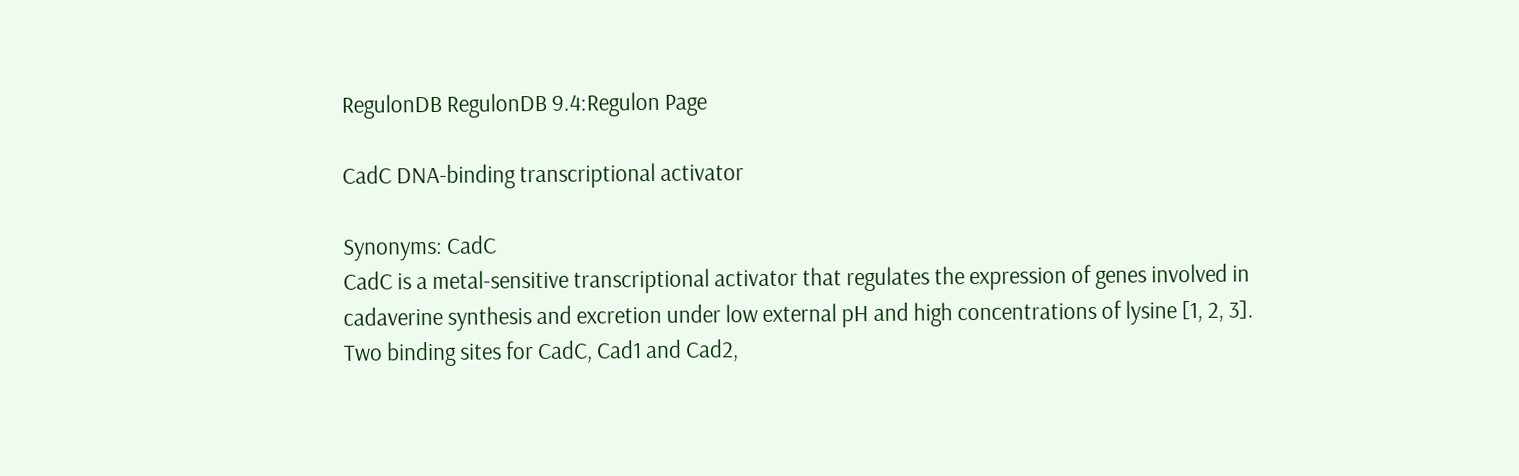RegulonDB RegulonDB 9.4:Regulon Page

CadC DNA-binding transcriptional activator

Synonyms: CadC
CadC is a metal-sensitive transcriptional activator that regulates the expression of genes involved in cadaverine synthesis and excretion under low external pH and high concentrations of lysine [1, 2, 3].
Two binding sites for CadC, Cad1 and Cad2,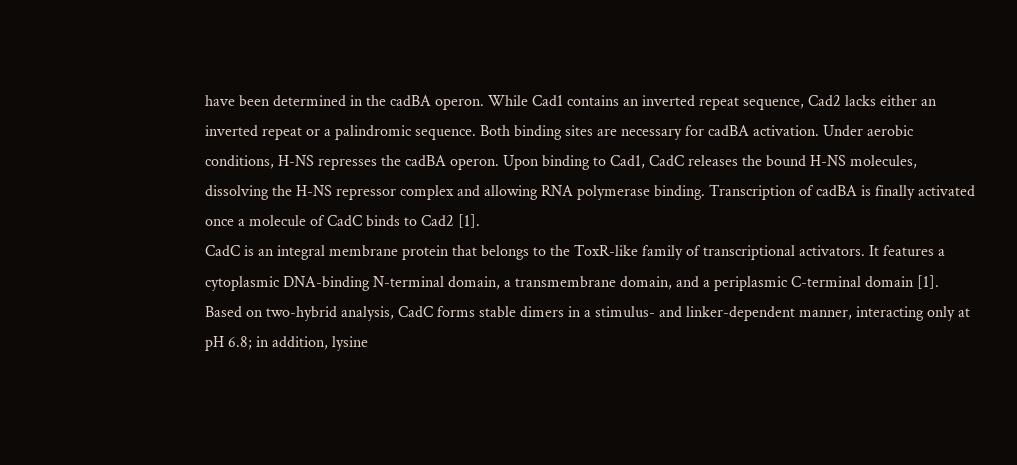have been determined in the cadBA operon. While Cad1 contains an inverted repeat sequence, Cad2 lacks either an inverted repeat or a palindromic sequence. Both binding sites are necessary for cadBA activation. Under aerobic conditions, H-NS represses the cadBA operon. Upon binding to Cad1, CadC releases the bound H-NS molecules, dissolving the H-NS repressor complex and allowing RNA polymerase binding. Transcription of cadBA is finally activated once a molecule of CadC binds to Cad2 [1].
CadC is an integral membrane protein that belongs to the ToxR-like family of transcriptional activators. It features a cytoplasmic DNA-binding N-terminal domain, a transmembrane domain, and a periplasmic C-terminal domain [1]. Based on two-hybrid analysis, CadC forms stable dimers in a stimulus- and linker-dependent manner, interacting only at pH 6.8; in addition, lysine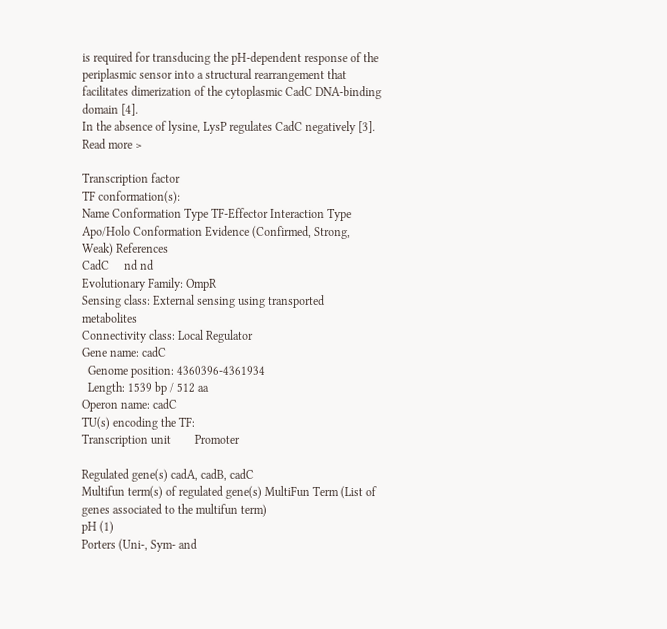is required for transducing the pH-dependent response of the periplasmic sensor into a structural rearrangement that facilitates dimerization of the cytoplasmic CadC DNA-binding domain [4].
In the absence of lysine, LysP regulates CadC negatively [3].
Read more >

Transcription factor
TF conformation(s):
Name Conformation Type TF-Effector Interaction Type Apo/Holo Conformation Evidence (Confirmed, Strong, Weak) References
CadC     nd nd
Evolutionary Family: OmpR
Sensing class: External sensing using transported metabolites
Connectivity class: Local Regulator
Gene name: cadC
  Genome position: 4360396-4361934
  Length: 1539 bp / 512 aa
Operon name: cadC
TU(s) encoding the TF:
Transcription unit        Promoter

Regulated gene(s) cadA, cadB, cadC
Multifun term(s) of regulated gene(s) MultiFun Term (List of genes associated to the multifun term)
pH (1)
Porters (Uni-, Sym- and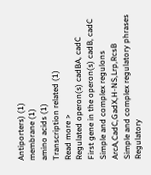Antiporters) (1)
membrane (1)
amino acids (1)
Transcription related (1)
Read more >
Regulated operon(s) cadBA, cadC
First gene in the operon(s) cadB, cadC
Simple and complex regulons ArcA,CadC,GadX,H-NS,Lrp,RcsB
Simple and complex regulatory phrases Regulatory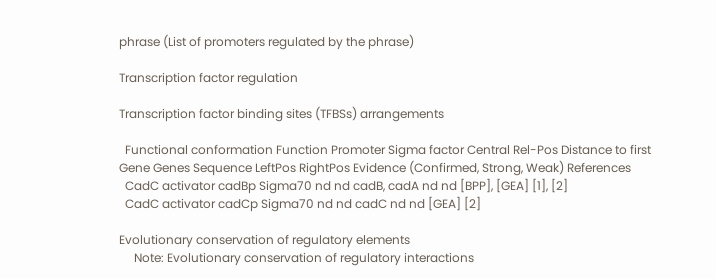phrase (List of promoters regulated by the phrase)

Transcription factor regulation

Transcription factor binding sites (TFBSs) arrangements

  Functional conformation Function Promoter Sigma factor Central Rel-Pos Distance to first Gene Genes Sequence LeftPos RightPos Evidence (Confirmed, Strong, Weak) References
  CadC activator cadBp Sigma70 nd nd cadB, cadA nd nd [BPP], [GEA] [1], [2]
  CadC activator cadCp Sigma70 nd nd cadC nd nd [GEA] [2]

Evolutionary conservation of regulatory elements
     Note: Evolutionary conservation of regulatory interactions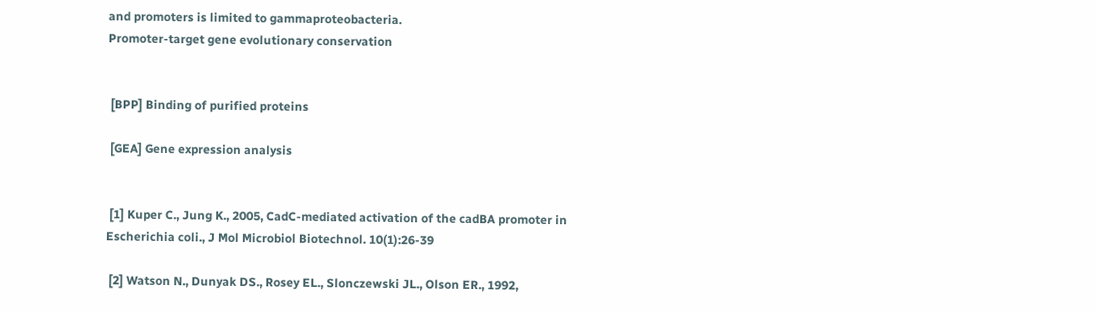and promoters is limited to gammaproteobacteria.
Promoter-target gene evolutionary conservation


 [BPP] Binding of purified proteins

 [GEA] Gene expression analysis


 [1] Kuper C., Jung K., 2005, CadC-mediated activation of the cadBA promoter in Escherichia coli., J Mol Microbiol Biotechnol. 10(1):26-39

 [2] Watson N., Dunyak DS., Rosey EL., Slonczewski JL., Olson ER., 1992,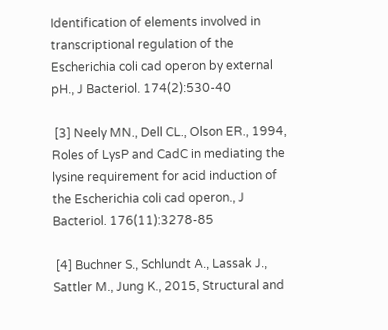Identification of elements involved in transcriptional regulation of the Escherichia coli cad operon by external pH., J Bacteriol. 174(2):530-40

 [3] Neely MN., Dell CL., Olson ER., 1994, Roles of LysP and CadC in mediating the lysine requirement for acid induction of the Escherichia coli cad operon., J Bacteriol. 176(11):3278-85

 [4] Buchner S., Schlundt A., Lassak J., Sattler M., Jung K., 2015, Structural and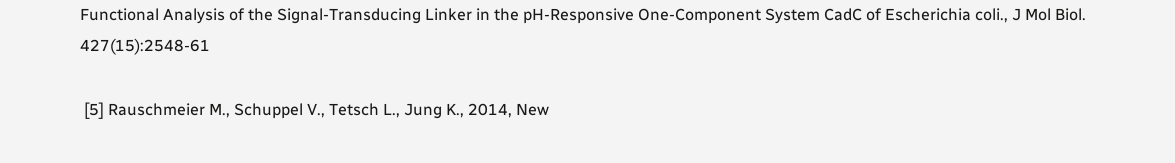Functional Analysis of the Signal-Transducing Linker in the pH-Responsive One-Component System CadC of Escherichia coli., J Mol Biol. 427(15):2548-61

 [5] Rauschmeier M., Schuppel V., Tetsch L., Jung K., 2014, New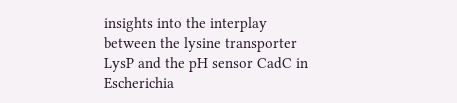insights into the interplay between the lysine transporter LysP and the pH sensor CadC in Escherichia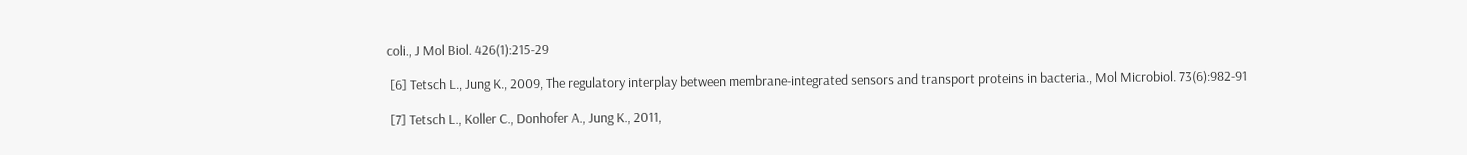coli., J Mol Biol. 426(1):215-29

 [6] Tetsch L., Jung K., 2009, The regulatory interplay between membrane-integrated sensors and transport proteins in bacteria., Mol Microbiol. 73(6):982-91

 [7] Tetsch L., Koller C., Donhofer A., Jung K., 2011,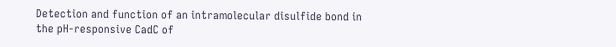Detection and function of an intramolecular disulfide bond in the pH-responsive CadC of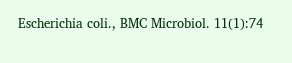Escherichia coli., BMC Microbiol. 11(1):74